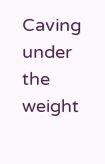Caving under the weight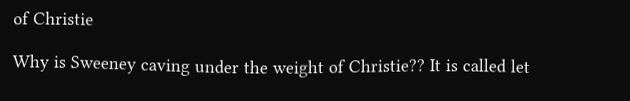of Christie

Why is Sweeney caving under the weight of Christie?? It is called let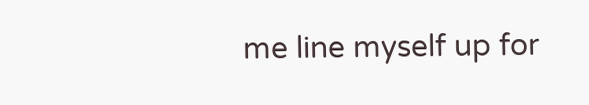me line myself up for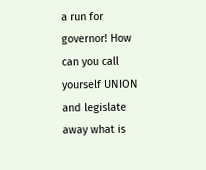a run for governor! How can you call yourself UNION and legislate away what is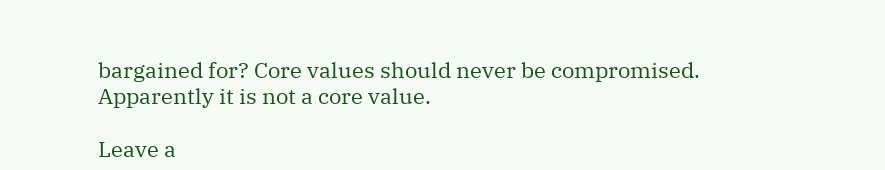bargained for? Core values should never be compromised. Apparently it is not a core value.

Leave a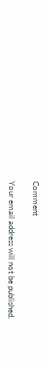Comment

Your email address will not be published.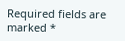Required fields are marked *